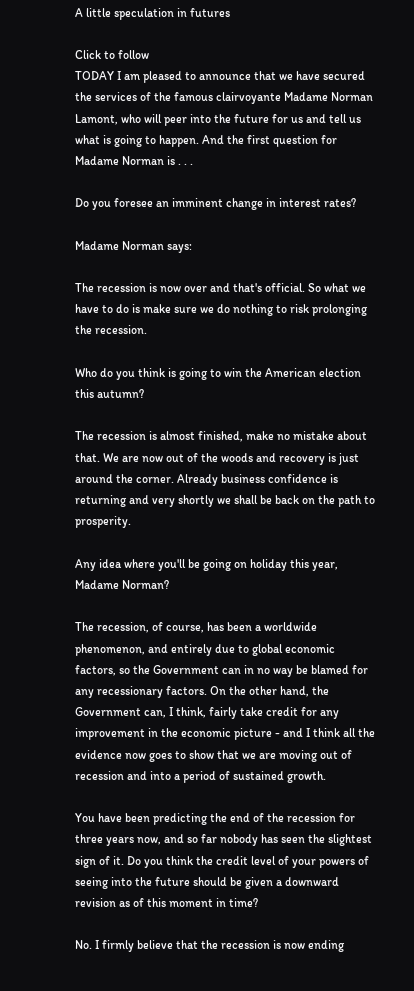A little speculation in futures

Click to follow
TODAY I am pleased to announce that we have secured the services of the famous clairvoyante Madame Norman Lamont, who will peer into the future for us and tell us what is going to happen. And the first question for Madame Norman is . . .

Do you foresee an imminent change in interest rates?

Madame Norman says:

The recession is now over and that's official. So what we have to do is make sure we do nothing to risk prolonging the recession.

Who do you think is going to win the American election this autumn?

The recession is almost finished, make no mistake about that. We are now out of the woods and recovery is just around the corner. Already business confidence is returning and very shortly we shall be back on the path to prosperity.

Any idea where you'll be going on holiday this year, Madame Norman?

The recession, of course, has been a worldwide phenomenon, and entirely due to global economic factors, so the Government can in no way be blamed for any recessionary factors. On the other hand, the Government can, I think, fairly take credit for any improvement in the economic picture - and I think all the evidence now goes to show that we are moving out of recession and into a period of sustained growth.

You have been predicting the end of the recession for three years now, and so far nobody has seen the slightest sign of it. Do you think the credit level of your powers of seeing into the future should be given a downward revision as of this moment in time?

No. I firmly believe that the recession is now ending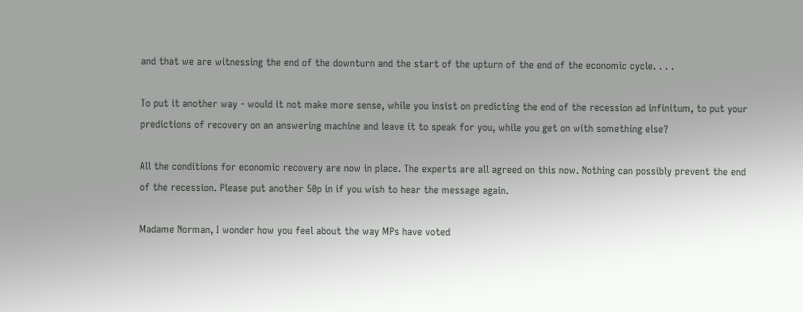and that we are witnessing the end of the downturn and the start of the upturn of the end of the economic cycle. . . .

To put it another way - would it not make more sense, while you insist on predicting the end of the recession ad infinitum, to put your predictions of recovery on an answering machine and leave it to speak for you, while you get on with something else?

All the conditions for economic recovery are now in place. The experts are all agreed on this now. Nothing can possibly prevent the end of the recession. Please put another 50p in if you wish to hear the message again.

Madame Norman, I wonder how you feel about the way MPs have voted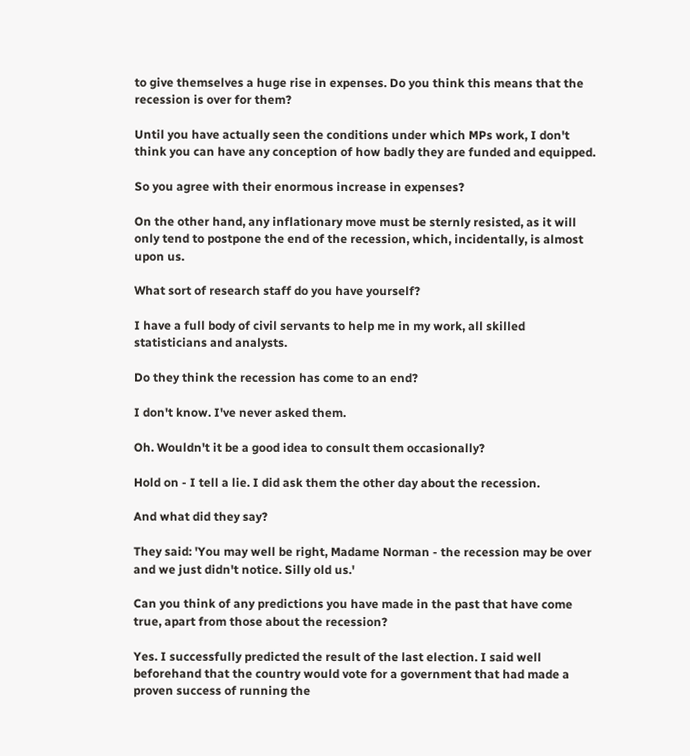to give themselves a huge rise in expenses. Do you think this means that the recession is over for them?

Until you have actually seen the conditions under which MPs work, I don't think you can have any conception of how badly they are funded and equipped.

So you agree with their enormous increase in expenses?

On the other hand, any inflationary move must be sternly resisted, as it will only tend to postpone the end of the recession, which, incidentally, is almost upon us.

What sort of research staff do you have yourself?

I have a full body of civil servants to help me in my work, all skilled statisticians and analysts.

Do they think the recession has come to an end?

I don't know. I've never asked them.

Oh. Wouldn't it be a good idea to consult them occasionally?

Hold on - I tell a lie. I did ask them the other day about the recession.

And what did they say?

They said: 'You may well be right, Madame Norman - the recession may be over and we just didn't notice. Silly old us.'

Can you think of any predictions you have made in the past that have come true, apart from those about the recession?

Yes. I successfully predicted the result of the last election. I said well beforehand that the country would vote for a government that had made a proven success of running the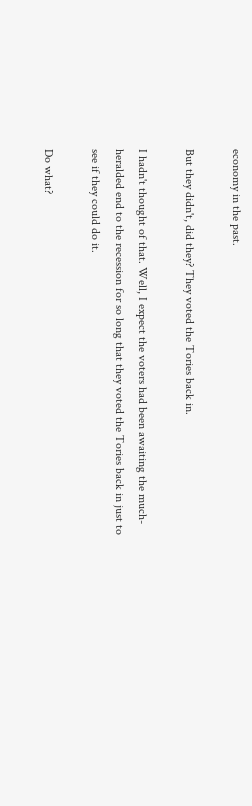economy in the past.

But they didn't, did they? They voted the Tories back in.

I hadn't thought of that. Well, I expect the voters had been awaiting the much-heralded end to the recession for so long that they voted the Tories back in just to see if they could do it.

Do what?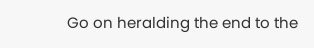Go on heralding the end to the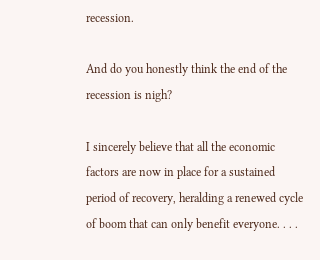recession.

And do you honestly think the end of the recession is nigh?

I sincerely believe that all the economic factors are now in place for a sustained period of recovery, heralding a renewed cycle of boom that can only benefit everyone. . . .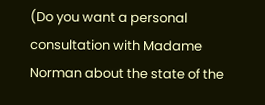(Do you want a personal consultation with Madame Norman about the state of the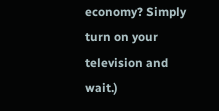economy? Simply turn on your television and wait.)